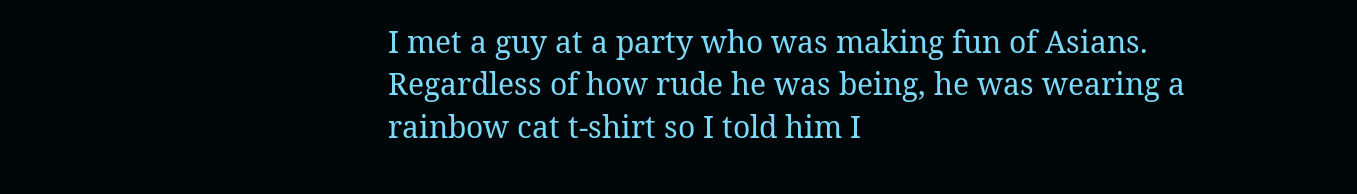I met a guy at a party who was making fun of Asians. Regardless of how rude he was being, he was wearing a rainbow cat t-shirt so I told him I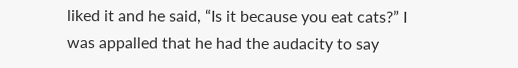liked it and he said, “Is it because you eat cats?” I was appalled that he had the audacity to say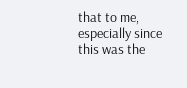that to me, especially since this was the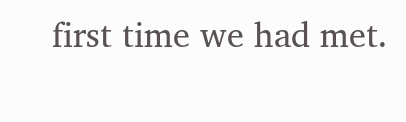first time we had met.